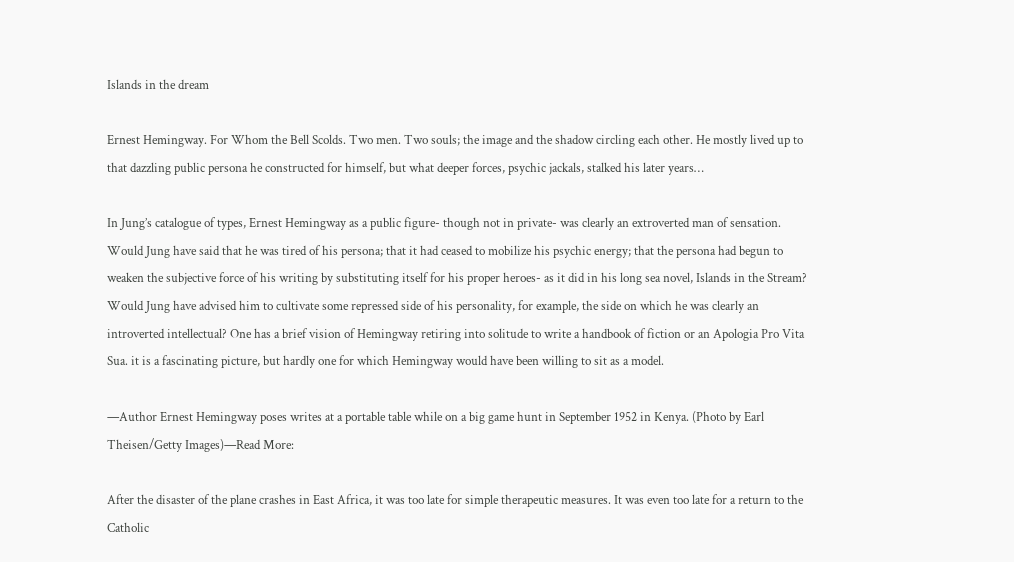Islands in the dream

Ernest Hemingway. For Whom the Bell Scolds. Two men. Two souls; the image and the shadow circling each other. He mostly lived up to that dazzling public persona he constructed for himself, but what deeper forces, psychic jackals, stalked his later years…

In Jung’s catalogue of types, Ernest Hemingway as a public figure- though not in private- was clearly an extroverted man of sensation. Would Jung have said that he was tired of his persona; that it had ceased to mobilize his psychic energy; that the persona had begun to weaken the subjective force of his writing by substituting itself for his proper heroes- as it did in his long sea novel, Islands in the Stream? Would Jung have advised him to cultivate some repressed side of his personality, for example, the side on which he was clearly an introverted intellectual? One has a brief vision of Hemingway retiring into solitude to write a handbook of fiction or an Apologia Pro Vita Sua. it is a fascinating picture, but hardly one for which Hemingway would have been willing to sit as a model.

—Author Ernest Hemingway poses writes at a portable table while on a big game hunt in September 1952 in Kenya. (Photo by Earl Theisen/Getty Images)—Read More:

After the disaster of the plane crashes in East Africa, it was too late for simple therapeutic measures. It was even too late for a return to the Catholic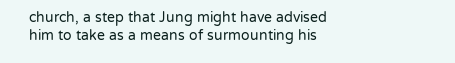church, a step that Jung might have advised him to take as a means of surmounting his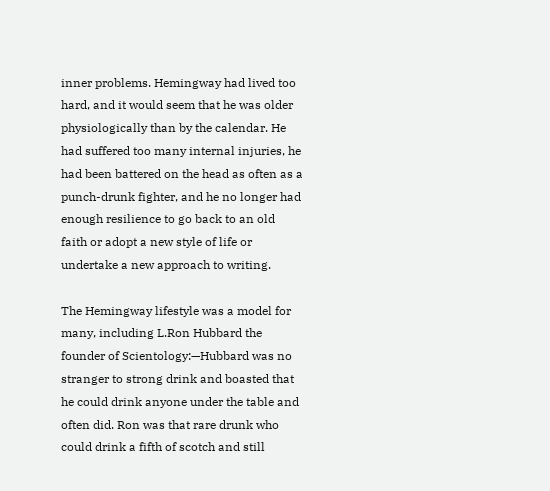inner problems. Hemingway had lived too hard, and it would seem that he was older physiologically than by the calendar. He had suffered too many internal injuries, he had been battered on the head as often as a punch-drunk fighter, and he no longer had enough resilience to go back to an old faith or adopt a new style of life or undertake a new approach to writing.

The Hemingway lifestyle was a model for many, including L.Ron Hubbard the founder of Scientology:—Hubbard was no stranger to strong drink and boasted that he could drink anyone under the table and often did. Ron was that rare drunk who could drink a fifth of scotch and still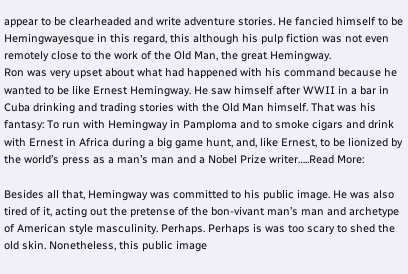appear to be clearheaded and write adventure stories. He fancied himself to be Hemingwayesque in this regard, this although his pulp fiction was not even remotely close to the work of the Old Man, the great Hemingway.
Ron was very upset about what had happened with his command because he wanted to be like Ernest Hemingway. He saw himself after WWII in a bar in Cuba drinking and trading stories with the Old Man himself. That was his fantasy: To run with Hemingway in Pamploma and to smoke cigars and drink with Ernest in Africa during a big game hunt, and, like Ernest, to be lionized by the world’s press as a man’s man and a Nobel Prize writer…..Read More:

Besides all that, Hemingway was committed to his public image. He was also tired of it, acting out the pretense of the bon-vivant man’s man and archetype of American style masculinity. Perhaps. Perhaps is was too scary to shed the old skin. Nonetheless, this public image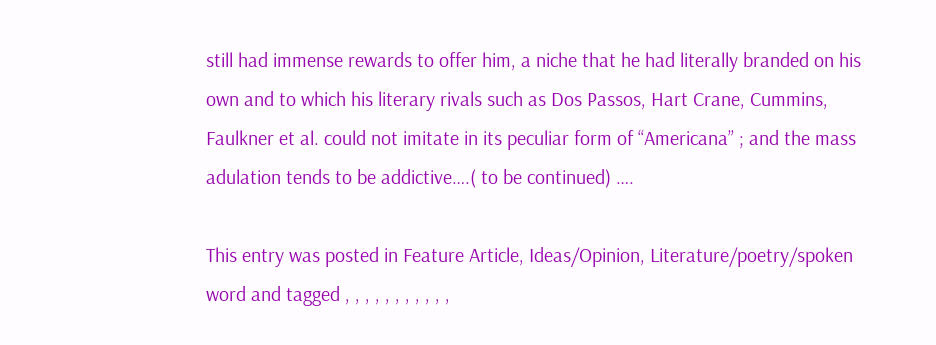still had immense rewards to offer him, a niche that he had literally branded on his own and to which his literary rivals such as Dos Passos, Hart Crane, Cummins, Faulkner et al. could not imitate in its peculiar form of “Americana” ; and the mass adulation tends to be addictive….( to be continued) ….

This entry was posted in Feature Article, Ideas/Opinion, Literature/poetry/spoken word and tagged , , , , , , , , , , ,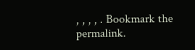, , , , . Bookmark the permalink.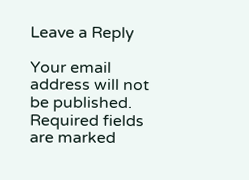Leave a Reply

Your email address will not be published. Required fields are marked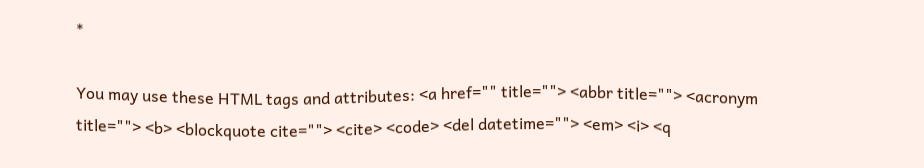*

You may use these HTML tags and attributes: <a href="" title=""> <abbr title=""> <acronym title=""> <b> <blockquote cite=""> <cite> <code> <del datetime=""> <em> <i> <q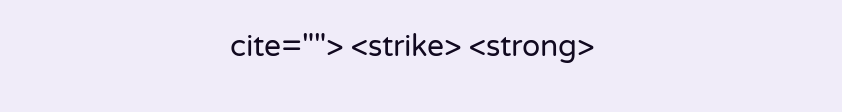cite=""> <strike> <strong>